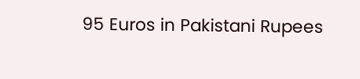95 Euros in Pakistani Rupees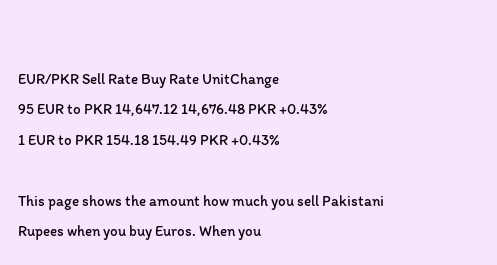EUR/PKR Sell Rate Buy Rate UnitChange
95 EUR to PKR 14,647.12 14,676.48 PKR +0.43%
1 EUR to PKR 154.18 154.49 PKR +0.43%

This page shows the amount how much you sell Pakistani Rupees when you buy Euros. When you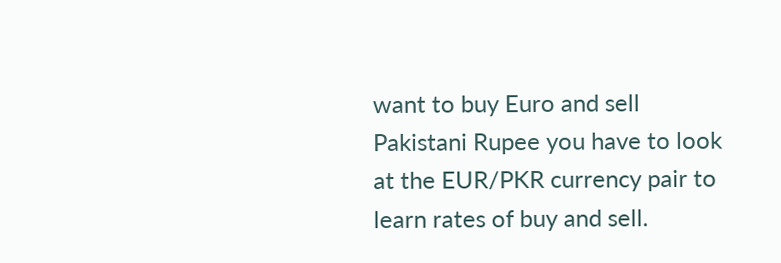want to buy Euro and sell Pakistani Rupee you have to look at the EUR/PKR currency pair to learn rates of buy and sell.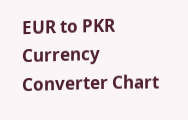EUR to PKR Currency Converter Chart